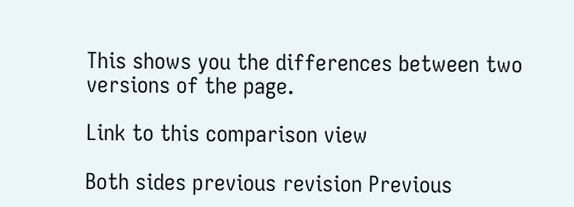This shows you the differences between two versions of the page.

Link to this comparison view

Both sides previous revision Previous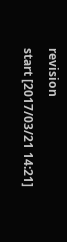revision
start [2017/03/21 14:21]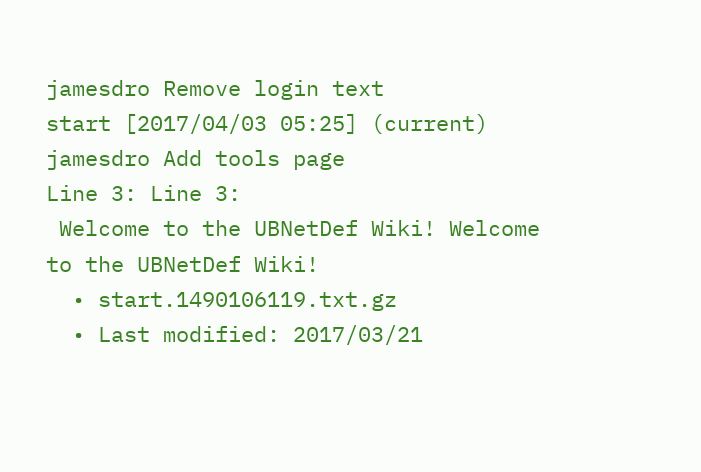jamesdro Remove login text
start [2017/04/03 05:25] (current)
jamesdro Add tools page
Line 3: Line 3:
 Welcome to the UBNetDef Wiki! Welcome to the UBNetDef Wiki!
  • start.1490106119.txt.gz
  • Last modified: 2017/03/21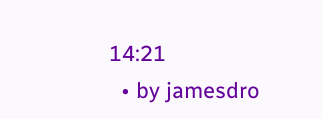14:21
  • by jamesdro